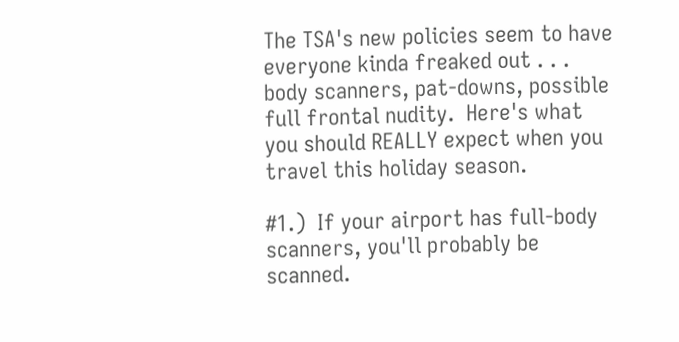The TSA's new policies seem to have everyone kinda freaked out . . . body scanners, pat-downs, possible full frontal nudity.  Here's what you should REALLY expect when you travel this holiday season.

#1.)  If your airport has full-body scanners, you'll probably be scanned.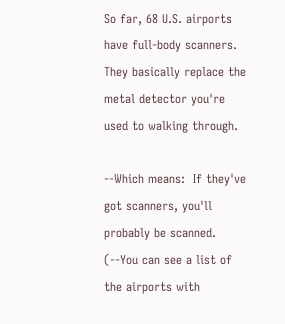So far, 68 U.S. airports have full-body scanners.  They basically replace the metal detector you're used to walking through.

--Which means:  If they've got scanners, you'll probably be scanned.  (--You can see a list of the airports with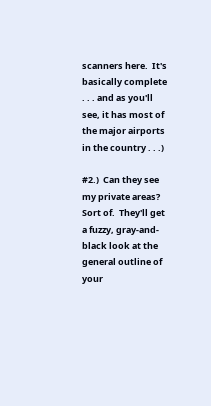scanners here.  It's basically complete . . . and as you'll see, it has most of the major airports in the country . . .)

#2.)  Can they see my private areas? Sort of.  They'll get a fuzzy, gray-and-black look at the general outline of your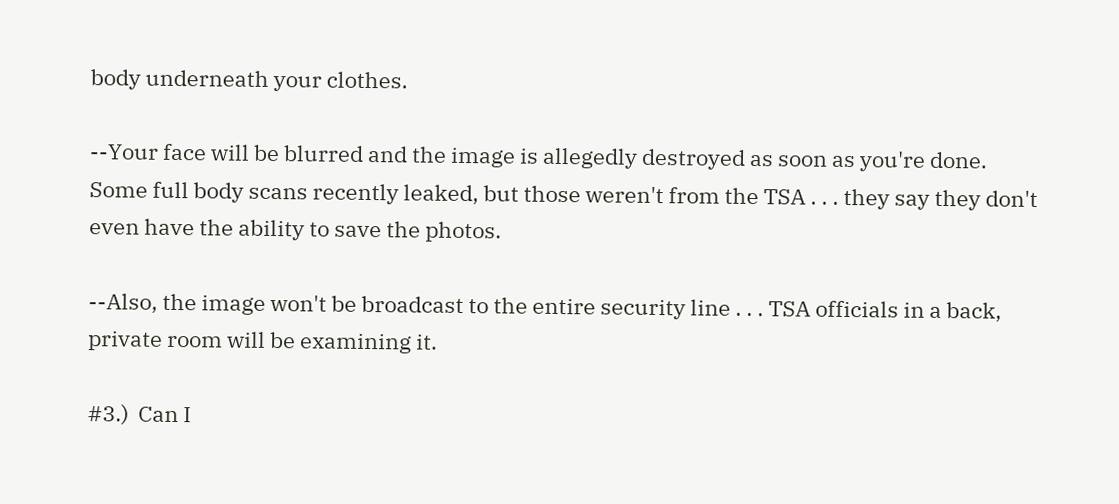body underneath your clothes.

--Your face will be blurred and the image is allegedly destroyed as soon as you're done.  Some full body scans recently leaked, but those weren't from the TSA . . . they say they don't even have the ability to save the photos.

--Also, the image won't be broadcast to the entire security line . . . TSA officials in a back, private room will be examining it.

#3.)  Can I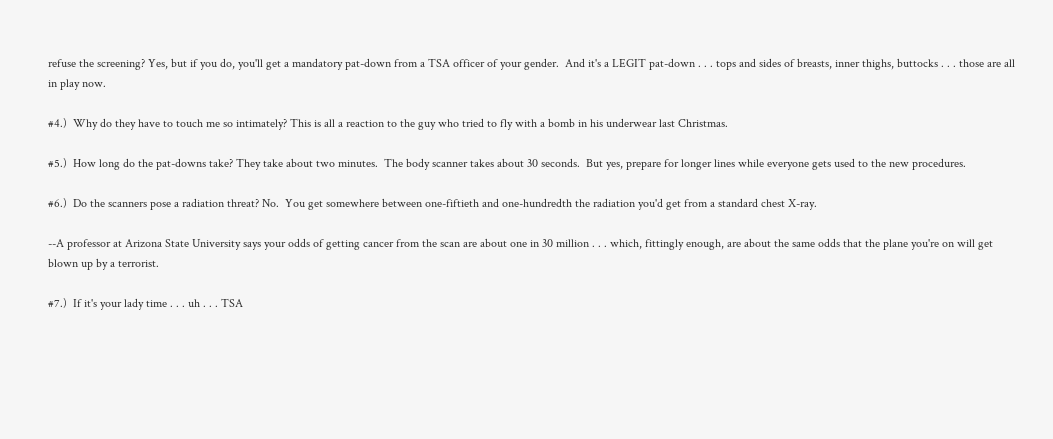refuse the screening? Yes, but if you do, you'll get a mandatory pat-down from a TSA officer of your gender.  And it's a LEGIT pat-down . . . tops and sides of breasts, inner thighs, buttocks . . . those are all in play now.

#4.)  Why do they have to touch me so intimately? This is all a reaction to the guy who tried to fly with a bomb in his underwear last Christmas.

#5.)  How long do the pat-downs take? They take about two minutes.  The body scanner takes about 30 seconds.  But yes, prepare for longer lines while everyone gets used to the new procedures.

#6.)  Do the scanners pose a radiation threat? No.  You get somewhere between one-fiftieth and one-hundredth the radiation you'd get from a standard chest X-ray.

--A professor at Arizona State University says your odds of getting cancer from the scan are about one in 30 million . . . which, fittingly enough, are about the same odds that the plane you're on will get blown up by a terrorist.

#7.)  If it's your lady time . . . uh . . . TSA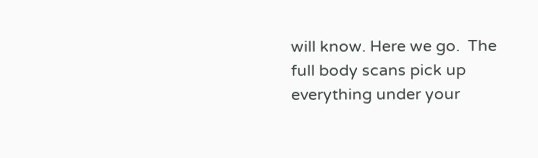will know. Here we go.  The full body scans pick up everything under your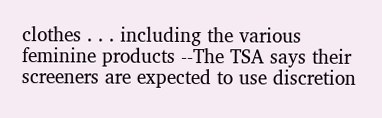clothes . . . including the various feminine products --The TSA says their screeners are expected to use discretion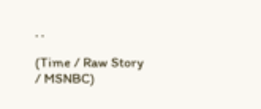. .

(Time / Raw Story / MSNBC)